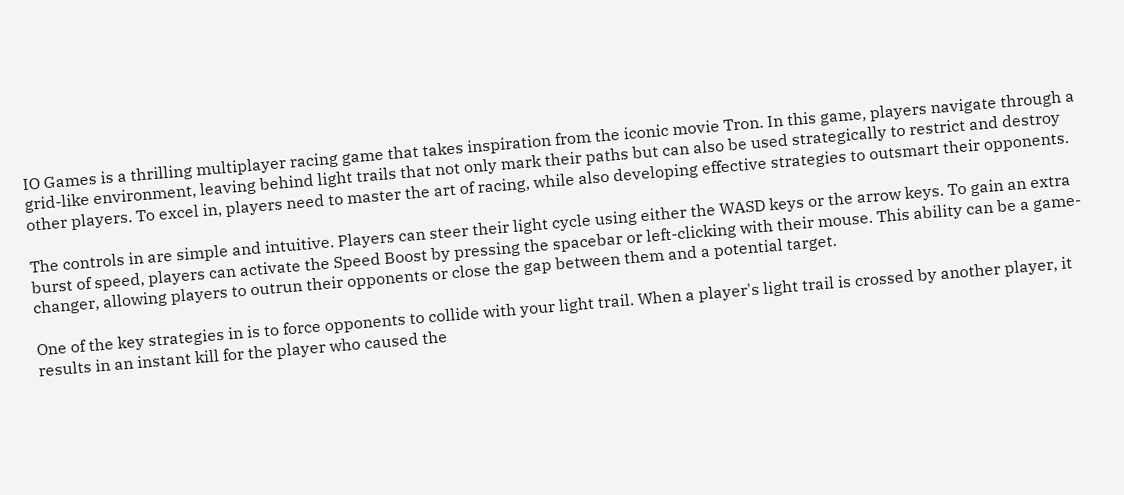IO Games is a thrilling multiplayer racing game that takes inspiration from the iconic movie Tron. In this game, players navigate through a grid-like environment, leaving behind light trails that not only mark their paths but can also be used strategically to restrict and destroy other players. To excel in, players need to master the art of racing, while also developing effective strategies to outsmart their opponents.

The controls in are simple and intuitive. Players can steer their light cycle using either the WASD keys or the arrow keys. To gain an extra burst of speed, players can activate the Speed Boost by pressing the spacebar or left-clicking with their mouse. This ability can be a game-changer, allowing players to outrun their opponents or close the gap between them and a potential target.

One of the key strategies in is to force opponents to collide with your light trail. When a player's light trail is crossed by another player, it results in an instant kill for the player who caused the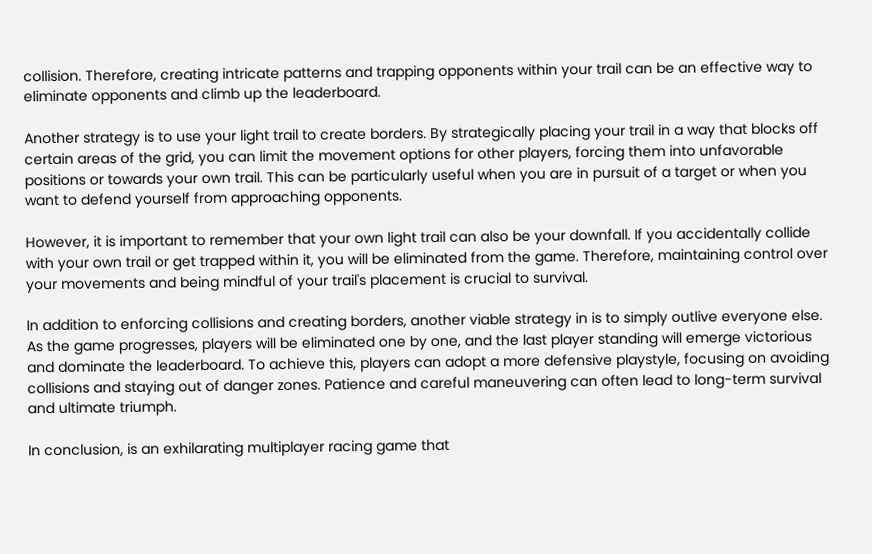collision. Therefore, creating intricate patterns and trapping opponents within your trail can be an effective way to eliminate opponents and climb up the leaderboard.

Another strategy is to use your light trail to create borders. By strategically placing your trail in a way that blocks off certain areas of the grid, you can limit the movement options for other players, forcing them into unfavorable positions or towards your own trail. This can be particularly useful when you are in pursuit of a target or when you want to defend yourself from approaching opponents.

However, it is important to remember that your own light trail can also be your downfall. If you accidentally collide with your own trail or get trapped within it, you will be eliminated from the game. Therefore, maintaining control over your movements and being mindful of your trail's placement is crucial to survival.

In addition to enforcing collisions and creating borders, another viable strategy in is to simply outlive everyone else. As the game progresses, players will be eliminated one by one, and the last player standing will emerge victorious and dominate the leaderboard. To achieve this, players can adopt a more defensive playstyle, focusing on avoiding collisions and staying out of danger zones. Patience and careful maneuvering can often lead to long-term survival and ultimate triumph.

In conclusion, is an exhilarating multiplayer racing game that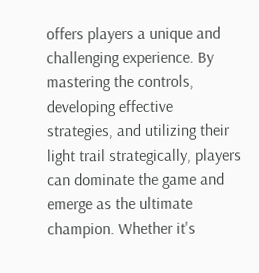offers players a unique and challenging experience. By mastering the controls, developing effective strategies, and utilizing their light trail strategically, players can dominate the game and emerge as the ultimate champion. Whether it's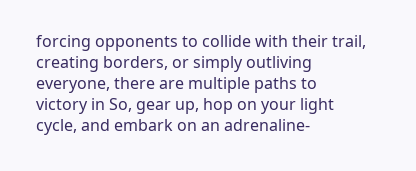forcing opponents to collide with their trail, creating borders, or simply outliving everyone, there are multiple paths to victory in So, gear up, hop on your light cycle, and embark on an adrenaline-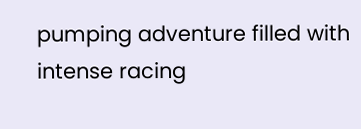pumping adventure filled with intense racing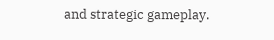and strategic gameplay.